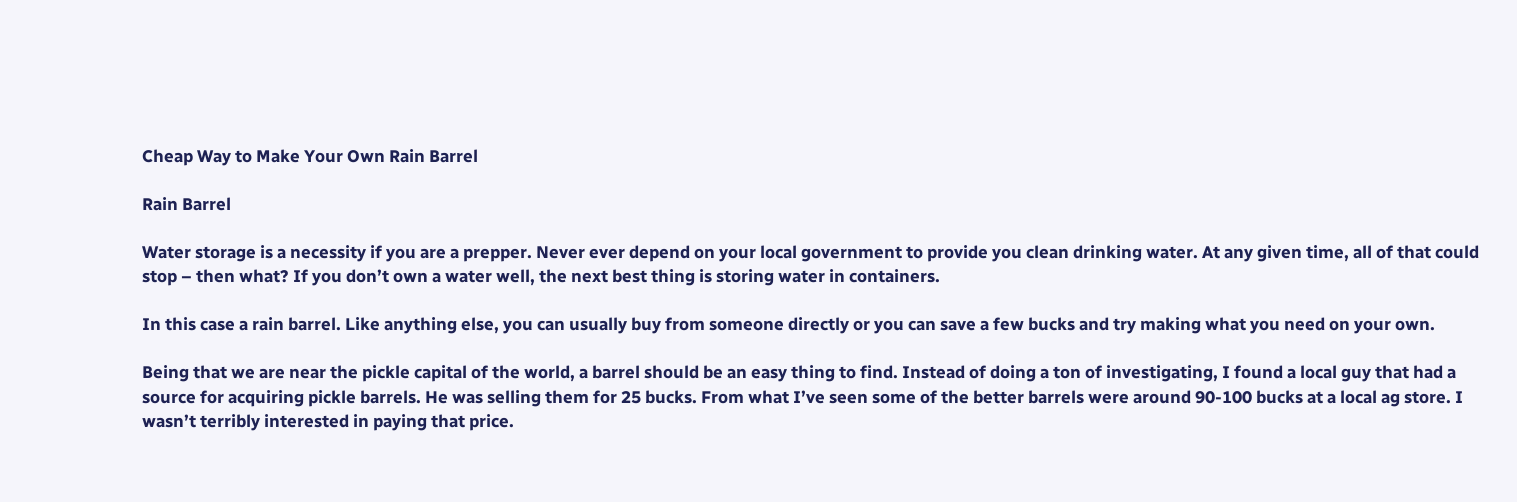Cheap Way to Make Your Own Rain Barrel

Rain Barrel

Water storage is a necessity if you are a prepper. Never ever depend on your local government to provide you clean drinking water. At any given time, all of that could stop – then what? If you don’t own a water well, the next best thing is storing water in containers.

In this case a rain barrel. Like anything else, you can usually buy from someone directly or you can save a few bucks and try making what you need on your own.

Being that we are near the pickle capital of the world, a barrel should be an easy thing to find. Instead of doing a ton of investigating, I found a local guy that had a source for acquiring pickle barrels. He was selling them for 25 bucks. From what I’ve seen some of the better barrels were around 90-100 bucks at a local ag store. I wasn’t terribly interested in paying that price.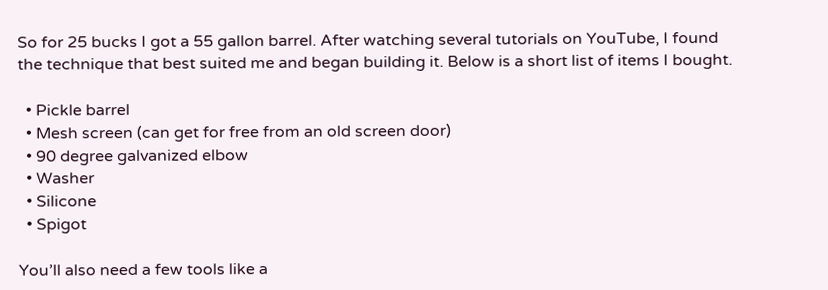So for 25 bucks I got a 55 gallon barrel. After watching several tutorials on YouTube, I found the technique that best suited me and began building it. Below is a short list of items I bought.

  • Pickle barrel
  • Mesh screen (can get for free from an old screen door)
  • 90 degree galvanized elbow
  • Washer
  • Silicone
  • Spigot

You’ll also need a few tools like a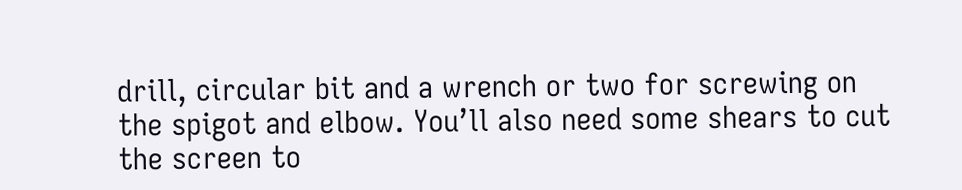drill, circular bit and a wrench or two for screwing on the spigot and elbow. You’ll also need some shears to cut the screen to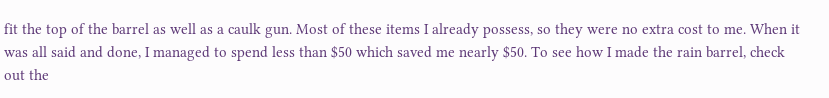fit the top of the barrel as well as a caulk gun. Most of these items I already possess, so they were no extra cost to me. When it was all said and done, I managed to spend less than $50 which saved me nearly $50. To see how I made the rain barrel, check out the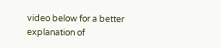video below for a better explanation of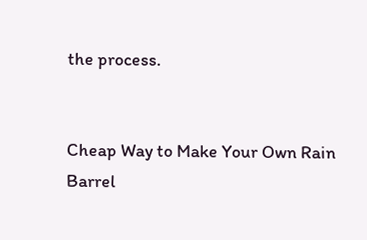the process.


Cheap Way to Make Your Own Rain Barrel